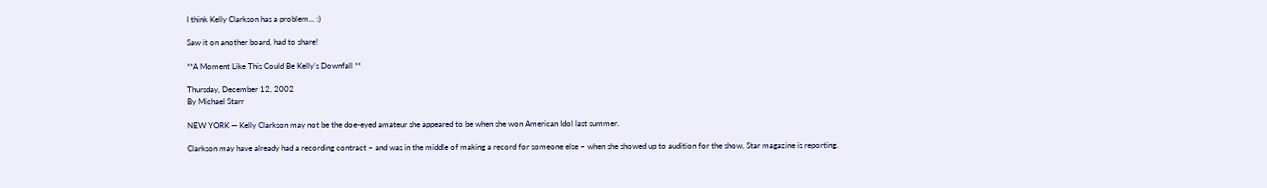I think Kelly Clarkson has a problem... :)

Saw it on another board, had to share!

**A Moment Like This Could Be Kelly’s Downfall **

Thursday, December 12, 2002
By Michael Starr

NEW YORK — Kelly Clarkson may not be the doe-eyed amateur she appeared to be when she won American Idol last summer.

Clarkson may have already had a recording contract – and was in the middle of making a record for someone else – when she showed up to audition for the show, Star magazine is reporting.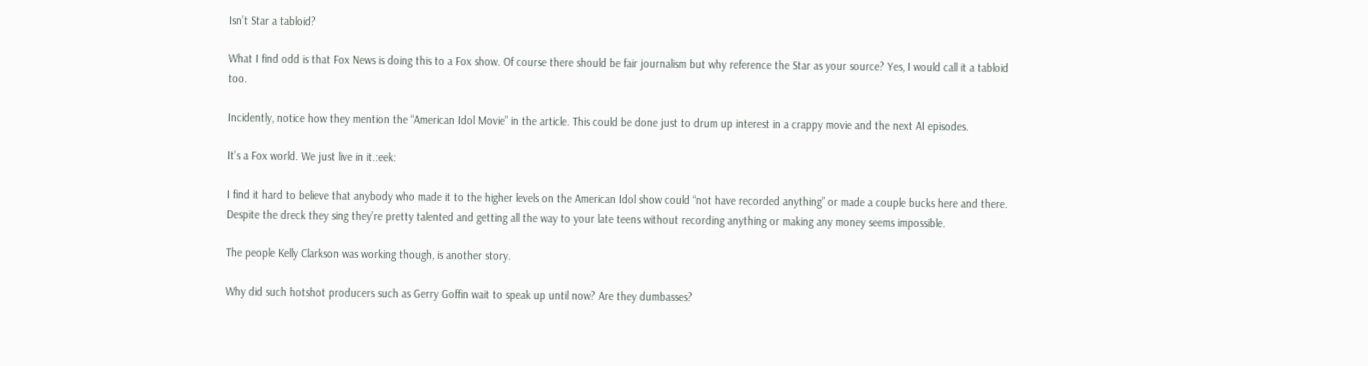Isn’t Star a tabloid?

What I find odd is that Fox News is doing this to a Fox show. Of course there should be fair journalism but why reference the Star as your source? Yes, I would call it a tabloid too.

Incidently, notice how they mention the “American Idol Movie” in the article. This could be done just to drum up interest in a crappy movie and the next AI episodes.

It’s a Fox world. We just live in it.:eek:

I find it hard to believe that anybody who made it to the higher levels on the American Idol show could “not have recorded anything” or made a couple bucks here and there. Despite the dreck they sing they’re pretty talented and getting all the way to your late teens without recording anything or making any money seems impossible.

The people Kelly Clarkson was working though, is another story.

Why did such hotshot producers such as Gerry Goffin wait to speak up until now? Are they dumbasses?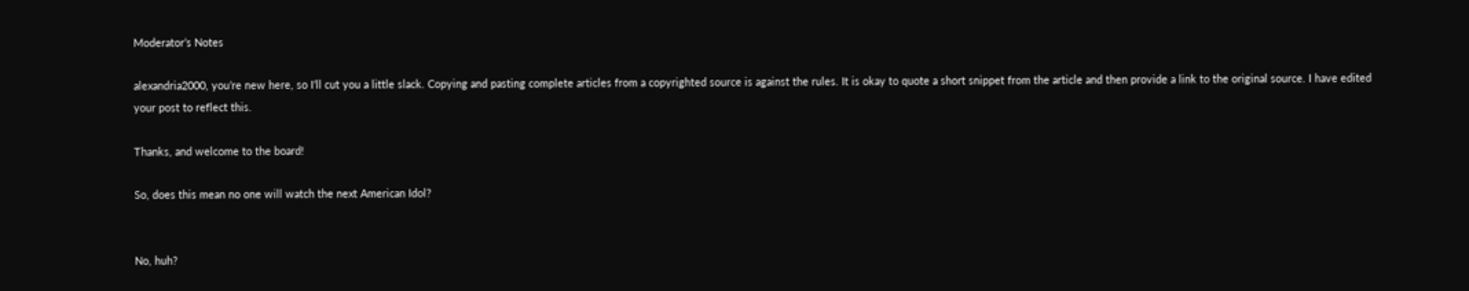Moderator’s Notes

alexandria2000, you’re new here, so I’ll cut you a little slack. Copying and pasting complete articles from a copyrighted source is against the rules. It is okay to quote a short snippet from the article and then provide a link to the original source. I have edited your post to reflect this.

Thanks, and welcome to the board!

So, does this mean no one will watch the next American Idol?


No, huh?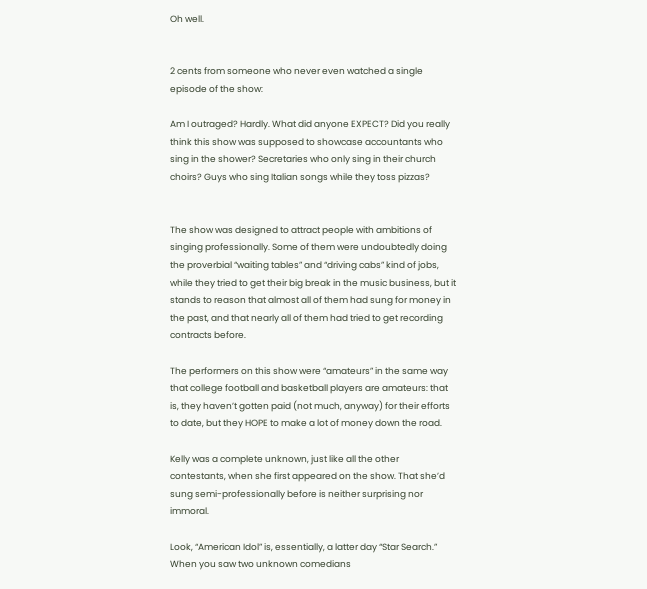Oh well.


2 cents from someone who never even watched a single episode of the show:

Am I outraged? Hardly. What did anyone EXPECT? Did you really think this show was supposed to showcase accountants who sing in the shower? Secretaries who only sing in their church choirs? Guys who sing Italian songs while they toss pizzas?


The show was designed to attract people with ambitions of singing professionally. Some of them were undoubtedly doing the proverbial “waiting tables” and “driving cabs” kind of jobs, while they tried to get their big break in the music business, but it stands to reason that almost all of them had sung for money in the past, and that nearly all of them had tried to get recording contracts before.

The performers on this show were “amateurs” in the same way that college football and basketball players are amateurs: that is, they haven’t gotten paid (not much, anyway) for their efforts to date, but they HOPE to make a lot of money down the road.

Kelly was a complete unknown, just like all the other contestants, when she first appeared on the show. That she’d sung semi-professionally before is neither surprising nor immoral.

Look, “American Idol” is, essentially, a latter day “Star Search.” When you saw two unknown comedians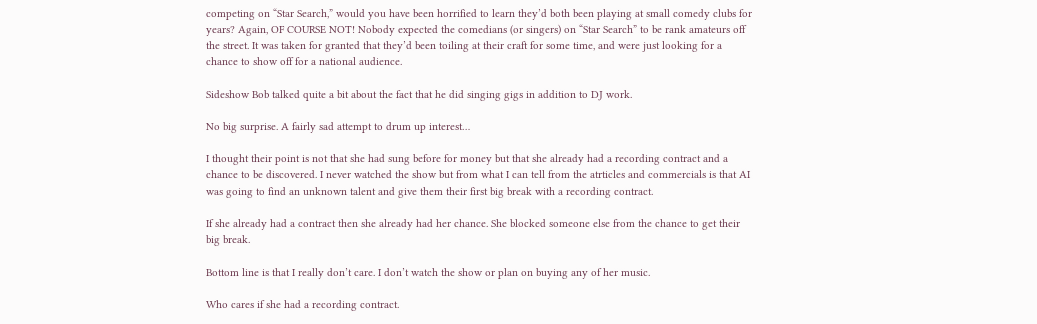competing on “Star Search,” would you have been horrified to learn they’d both been playing at small comedy clubs for years? Again, OF COURSE NOT! Nobody expected the comedians (or singers) on “Star Search” to be rank amateurs off the street. It was taken for granted that they’d been toiling at their craft for some time, and were just looking for a chance to show off for a national audience.

Sideshow Bob talked quite a bit about the fact that he did singing gigs in addition to DJ work.

No big surprise. A fairly sad attempt to drum up interest…

I thought their point is not that she had sung before for money but that she already had a recording contract and a chance to be discovered. I never watched the show but from what I can tell from the atrticles and commercials is that AI was going to find an unknown talent and give them their first big break with a recording contract.

If she already had a contract then she already had her chance. She blocked someone else from the chance to get their big break.

Bottom line is that I really don’t care. I don’t watch the show or plan on buying any of her music.

Who cares if she had a recording contract.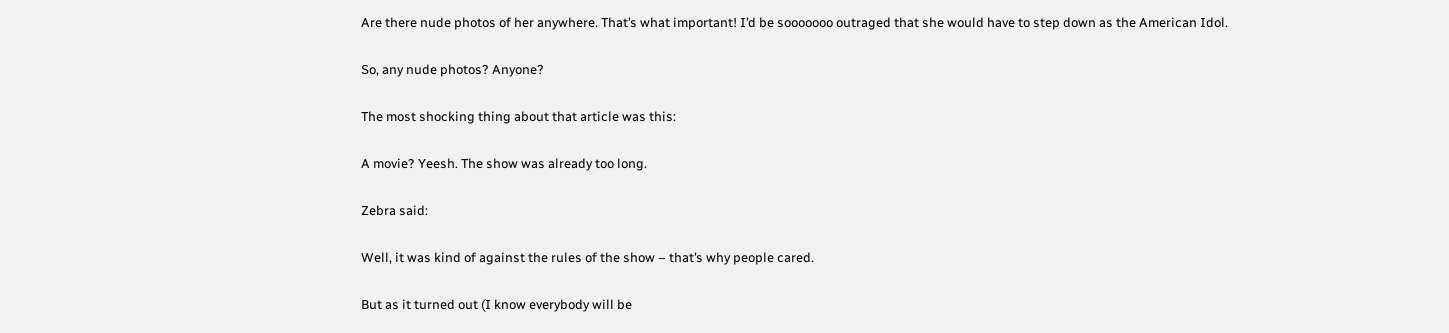Are there nude photos of her anywhere. That’s what important! I’d be sooooooo outraged that she would have to step down as the American Idol.

So, any nude photos? Anyone?

The most shocking thing about that article was this:

A movie? Yeesh. The show was already too long.

Zebra said:

Well, it was kind of against the rules of the show – that’s why people cared.

But as it turned out (I know everybody will be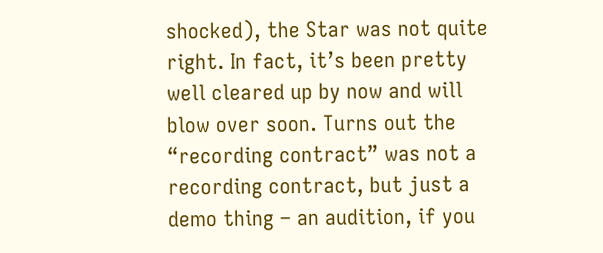shocked), the Star was not quite right. In fact, it’s been pretty well cleared up by now and will blow over soon. Turns out the “recording contract” was not a recording contract, but just a demo thing – an audition, if you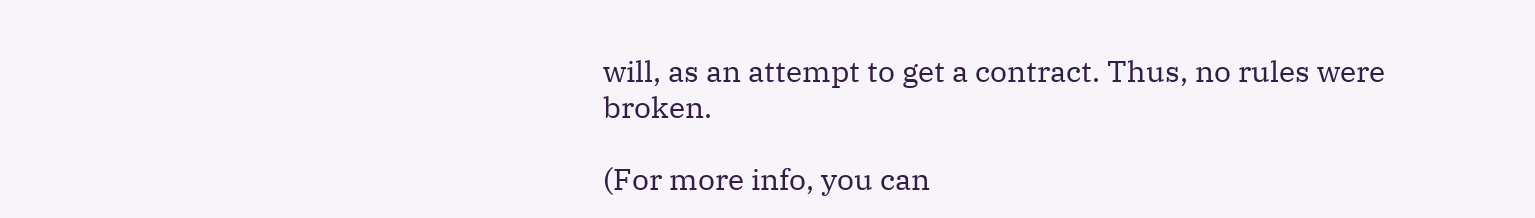will, as an attempt to get a contract. Thus, no rules were broken.

(For more info, you can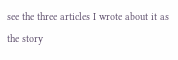see the three articles I wrote about it as the story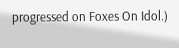progressed on Foxes On Idol.)